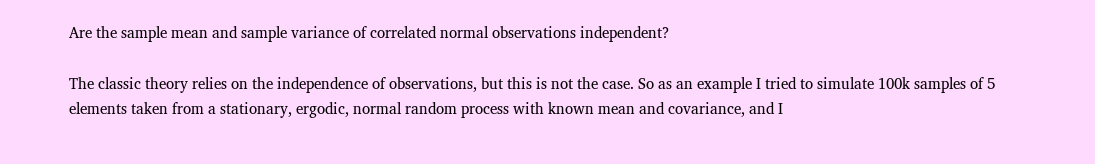Are the sample mean and sample variance of correlated normal observations independent?

The classic theory relies on the independence of observations, but this is not the case. So as an example I tried to simulate 100k samples of 5 elements taken from a stationary, ergodic, normal random process with known mean and covariance, and I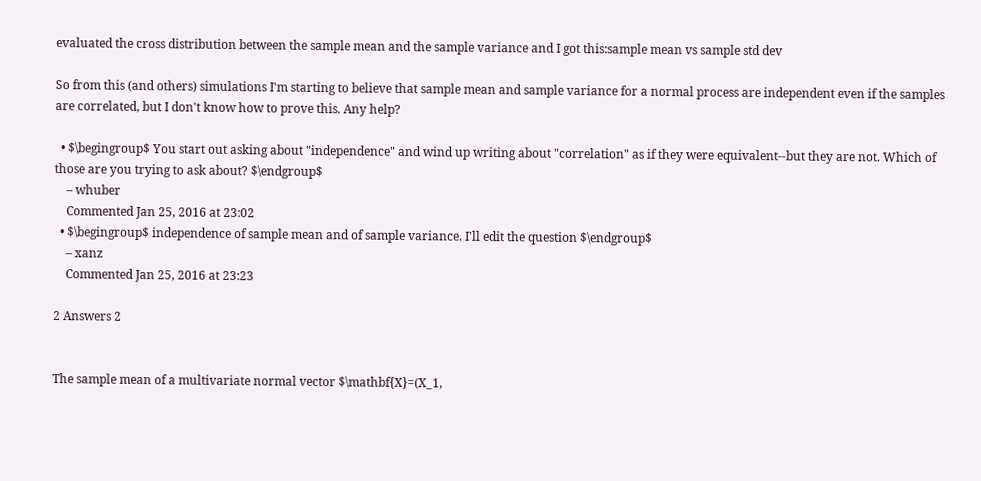evaluated the cross distribution between the sample mean and the sample variance and I got this:sample mean vs sample std dev

So from this (and others) simulations I'm starting to believe that sample mean and sample variance for a normal process are independent even if the samples are correlated, but I don't know how to prove this. Any help?

  • $\begingroup$ You start out asking about "independence" and wind up writing about "correlation" as if they were equivalent--but they are not. Which of those are you trying to ask about? $\endgroup$
    – whuber
    Commented Jan 25, 2016 at 23:02
  • $\begingroup$ independence of sample mean and of sample variance. I'll edit the question $\endgroup$
    – xanz
    Commented Jan 25, 2016 at 23:23

2 Answers 2


The sample mean of a multivariate normal vector $\mathbf{X}=(X_1,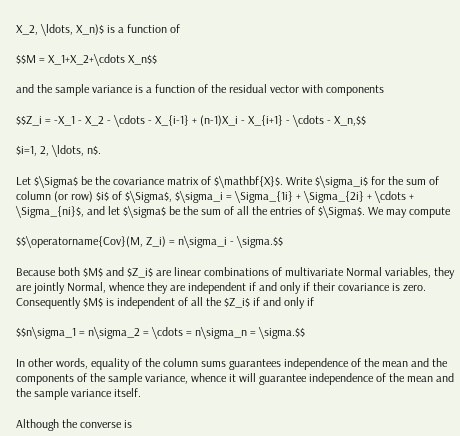X_2, \ldots, X_n)$ is a function of

$$M = X_1+X_2+\cdots X_n$$

and the sample variance is a function of the residual vector with components

$$Z_i = -X_1 - X_2 - \cdots - X_{i-1} + (n-1)X_i - X_{i+1} - \cdots - X_n,$$

$i=1, 2, \ldots, n$.

Let $\Sigma$ be the covariance matrix of $\mathbf{X}$. Write $\sigma_i$ for the sum of column (or row) $i$ of $\Sigma$, $\sigma_i = \Sigma_{1i} + \Sigma_{2i} + \cdots + \Sigma_{ni}$, and let $\sigma$ be the sum of all the entries of $\Sigma$. We may compute

$$\operatorname{Cov}(M, Z_i) = n\sigma_i - \sigma.$$

Because both $M$ and $Z_i$ are linear combinations of multivariate Normal variables, they are jointly Normal, whence they are independent if and only if their covariance is zero. Consequently $M$ is independent of all the $Z_i$ if and only if

$$n\sigma_1 = n\sigma_2 = \cdots = n\sigma_n = \sigma.$$

In other words, equality of the column sums guarantees independence of the mean and the components of the sample variance, whence it will guarantee independence of the mean and the sample variance itself.

Although the converse is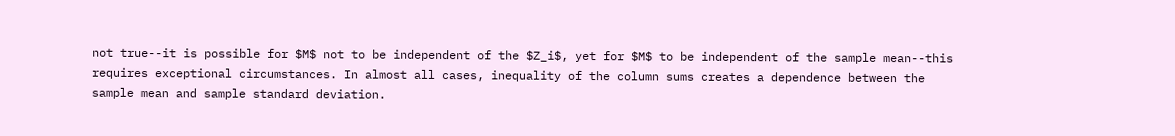not true--it is possible for $M$ not to be independent of the $Z_i$, yet for $M$ to be independent of the sample mean--this requires exceptional circumstances. In almost all cases, inequality of the column sums creates a dependence between the sample mean and sample standard deviation.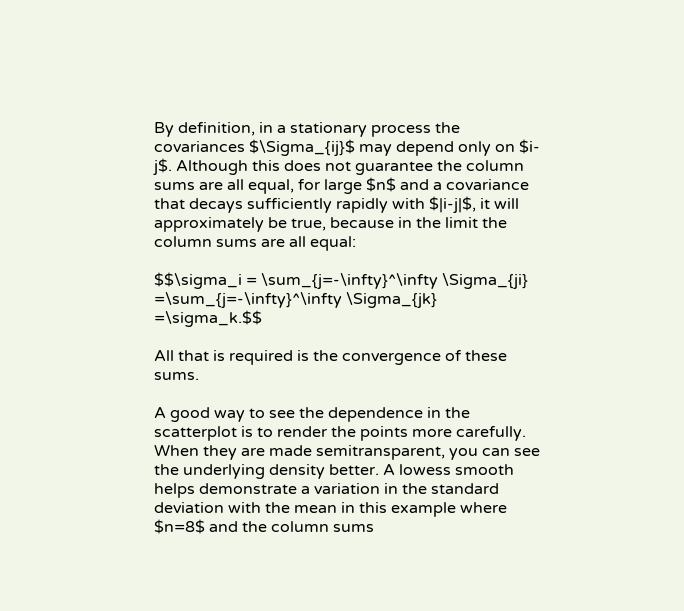By definition, in a stationary process the covariances $\Sigma_{ij}$ may depend only on $i-j$. Although this does not guarantee the column sums are all equal, for large $n$ and a covariance that decays sufficiently rapidly with $|i-j|$, it will approximately be true, because in the limit the column sums are all equal:

$$\sigma_i = \sum_{j=-\infty}^\infty \Sigma_{ji} =\sum_{j=-\infty}^\infty \Sigma_{jk} =\sigma_k.$$

All that is required is the convergence of these sums.

A good way to see the dependence in the scatterplot is to render the points more carefully. When they are made semitransparent, you can see the underlying density better. A lowess smooth helps demonstrate a variation in the standard deviation with the mean in this example where $n=8$ and the column sums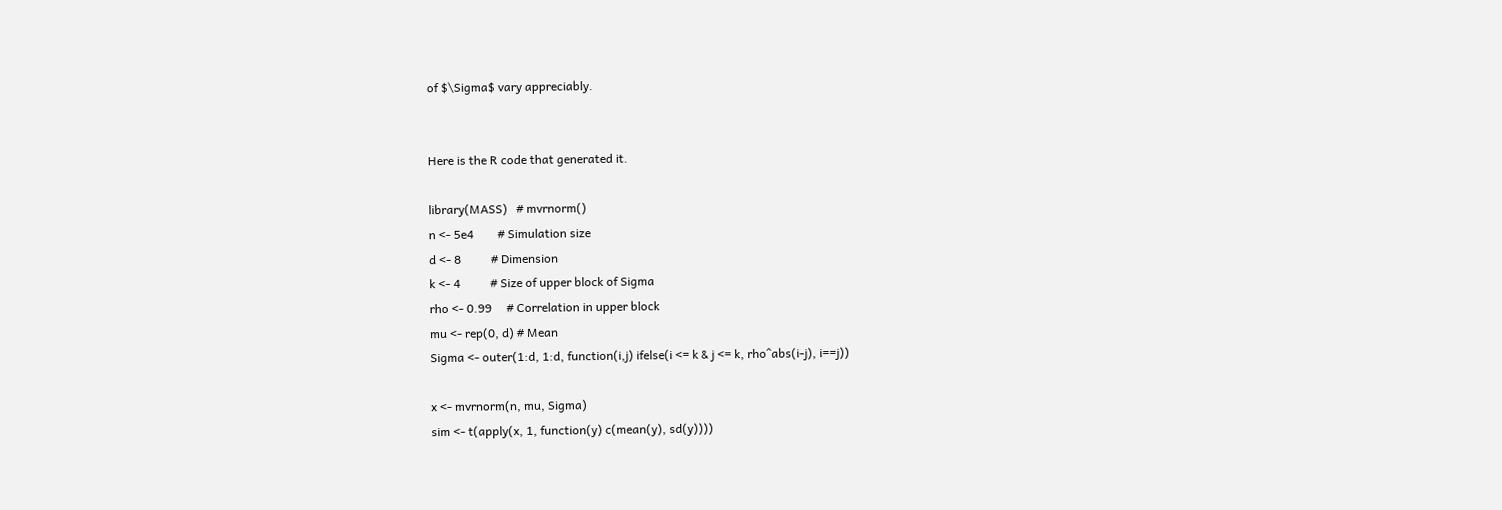of $\Sigma$ vary appreciably.


Here is the R code that generated it.

library(MASS)   # mvrnorm()
n <- 5e4        # Simulation size
d <- 8          # Dimension
k <- 4          # Size of upper block of Sigma
rho <- 0.99     # Correlation in upper block
mu <- rep(0, d) # Mean
Sigma <- outer(1:d, 1:d, function(i,j) ifelse(i <= k & j <= k, rho^abs(i-j), i==j))

x <- mvrnorm(n, mu, Sigma)
sim <- t(apply(x, 1, function(y) c(mean(y), sd(y))))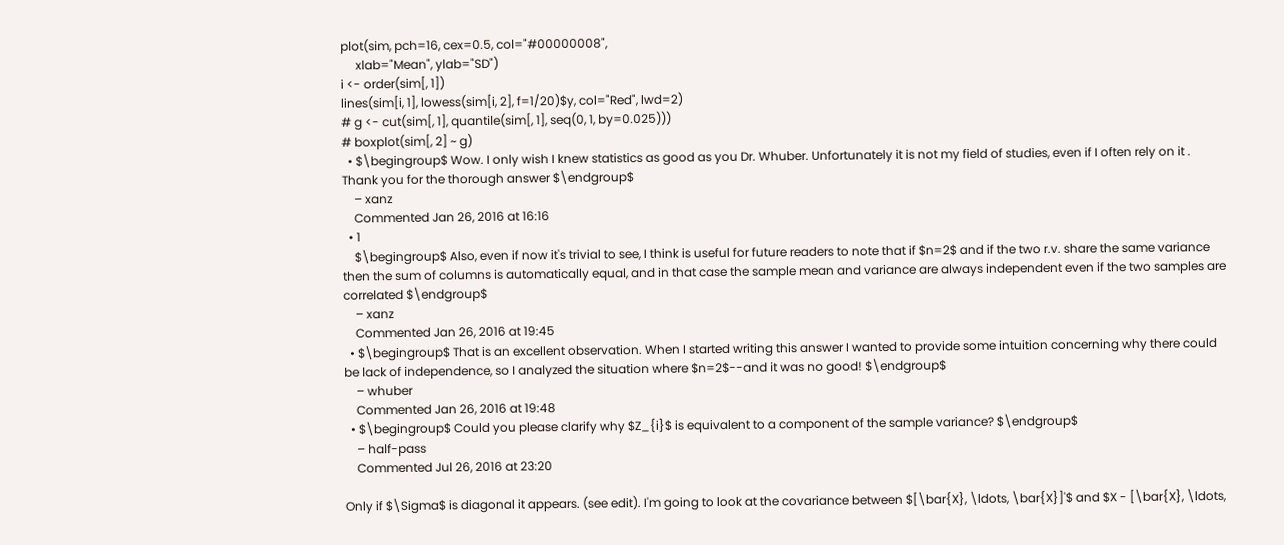plot(sim, pch=16, cex=0.5, col="#00000008",
     xlab="Mean", ylab="SD")
i <- order(sim[, 1])
lines(sim[i, 1], lowess(sim[i, 2], f=1/20)$y, col="Red", lwd=2)
# g <- cut(sim[, 1], quantile(sim[, 1], seq(0, 1, by=0.025)))
# boxplot(sim[, 2] ~ g)
  • $\begingroup$ Wow. I only wish I knew statistics as good as you Dr. Whuber. Unfortunately it is not my field of studies, even if I often rely on it . Thank you for the thorough answer $\endgroup$
    – xanz
    Commented Jan 26, 2016 at 16:16
  • 1
    $\begingroup$ Also, even if now it's trivial to see, I think is useful for future readers to note that if $n=2$ and if the two r.v. share the same variance then the sum of columns is automatically equal, and in that case the sample mean and variance are always independent even if the two samples are correlated $\endgroup$
    – xanz
    Commented Jan 26, 2016 at 19:45
  • $\begingroup$ That is an excellent observation. When I started writing this answer I wanted to provide some intuition concerning why there could be lack of independence, so I analyzed the situation where $n=2$--and it was no good! $\endgroup$
    – whuber
    Commented Jan 26, 2016 at 19:48
  • $\begingroup$ Could you please clarify why $Z_{i}$ is equivalent to a component of the sample variance? $\endgroup$
    – half-pass
    Commented Jul 26, 2016 at 23:20

Only if $\Sigma$ is diagonal it appears. (see edit). I'm going to look at the covariance between $[\bar{X}, \ldots, \bar{X}]'$ and $X - [\bar{X}, \ldots,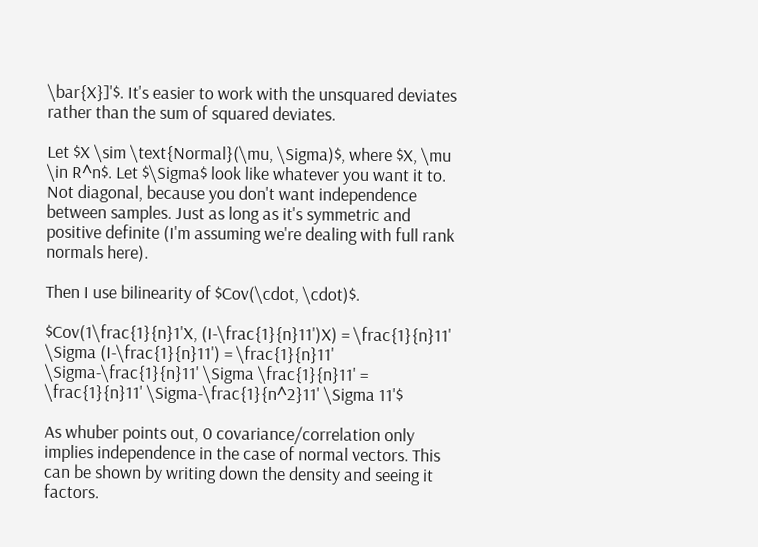\bar{X}]'$. It's easier to work with the unsquared deviates rather than the sum of squared deviates.

Let $X \sim \text{Normal}(\mu, \Sigma)$, where $X, \mu \in R^n$. Let $\Sigma$ look like whatever you want it to. Not diagonal, because you don't want independence between samples. Just as long as it's symmetric and positive definite (I'm assuming we're dealing with full rank normals here).

Then I use bilinearity of $Cov(\cdot, \cdot)$.

$Cov(1\frac{1}{n}1'X, (I-\frac{1}{n}11')X) = \frac{1}{n}11' \Sigma (I-\frac{1}{n}11') = \frac{1}{n}11' \Sigma-\frac{1}{n}11' \Sigma \frac{1}{n}11' = \frac{1}{n}11' \Sigma-\frac{1}{n^2}11' \Sigma 11'$

As whuber points out, 0 covariance/correlation only implies independence in the case of normal vectors. This can be shown by writing down the density and seeing it factors.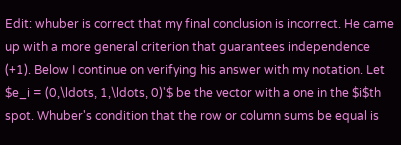Edit: whuber is correct that my final conclusion is incorrect. He came up with a more general criterion that guarantees independence (+1). Below I continue on verifying his answer with my notation. Let $e_i = (0,\ldots, 1,\ldots, 0)'$ be the vector with a one in the $i$th spot. Whuber's condition that the row or column sums be equal is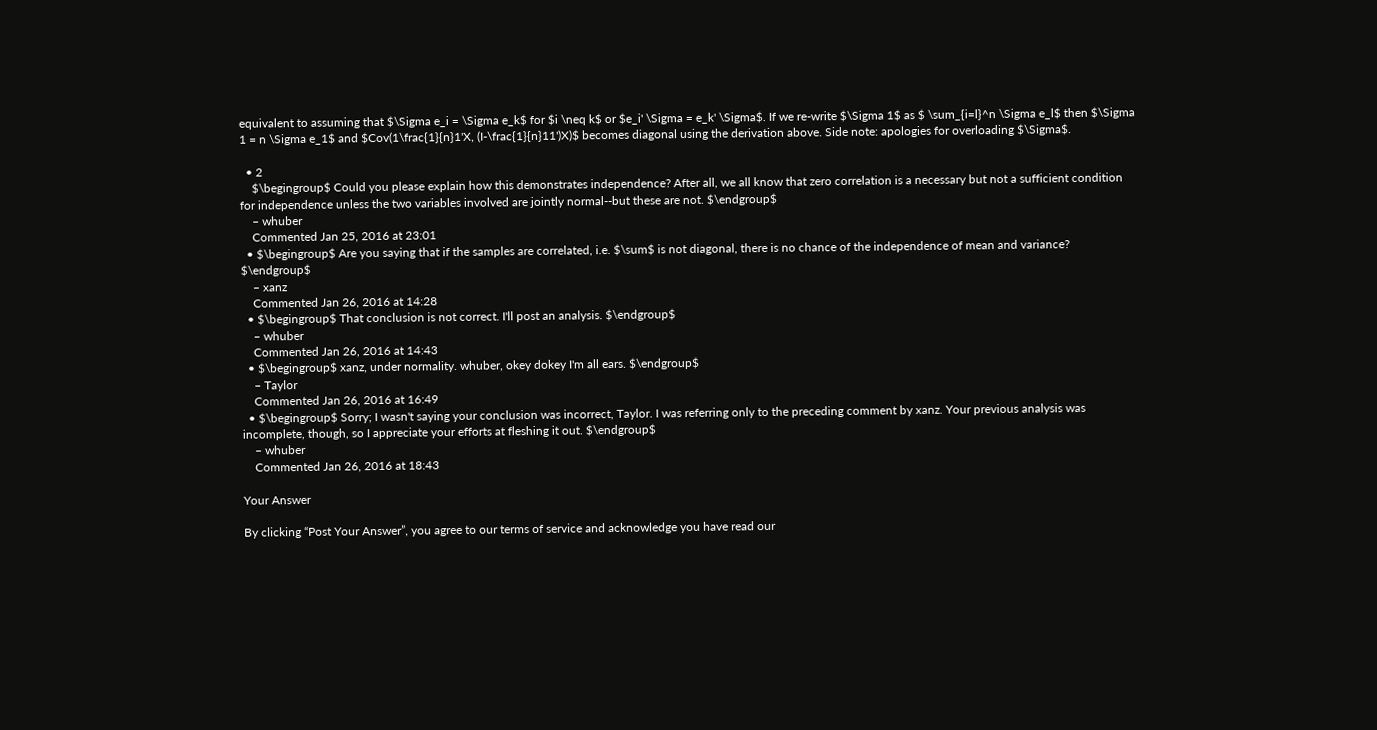equivalent to assuming that $\Sigma e_i = \Sigma e_k$ for $i \neq k$ or $e_i' \Sigma = e_k' \Sigma$. If we re-write $\Sigma 1$ as $ \sum_{i=l}^n \Sigma e_l$ then $\Sigma 1 = n \Sigma e_1$ and $Cov(1\frac{1}{n}1'X, (I-\frac{1}{n}11')X)$ becomes diagonal using the derivation above. Side note: apologies for overloading $\Sigma$.

  • 2
    $\begingroup$ Could you please explain how this demonstrates independence? After all, we all know that zero correlation is a necessary but not a sufficient condition for independence unless the two variables involved are jointly normal--but these are not. $\endgroup$
    – whuber
    Commented Jan 25, 2016 at 23:01
  • $\begingroup$ Are you saying that if the samples are correlated, i.e. $\sum$ is not diagonal, there is no chance of the independence of mean and variance? $\endgroup$
    – xanz
    Commented Jan 26, 2016 at 14:28
  • $\begingroup$ That conclusion is not correct. I'll post an analysis. $\endgroup$
    – whuber
    Commented Jan 26, 2016 at 14:43
  • $\begingroup$ xanz, under normality. whuber, okey dokey I'm all ears. $\endgroup$
    – Taylor
    Commented Jan 26, 2016 at 16:49
  • $\begingroup$ Sorry; I wasn't saying your conclusion was incorrect, Taylor. I was referring only to the preceding comment by xanz. Your previous analysis was incomplete, though, so I appreciate your efforts at fleshing it out. $\endgroup$
    – whuber
    Commented Jan 26, 2016 at 18:43

Your Answer

By clicking “Post Your Answer”, you agree to our terms of service and acknowledge you have read our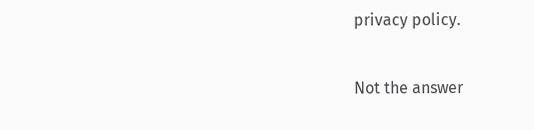privacy policy.

Not the answer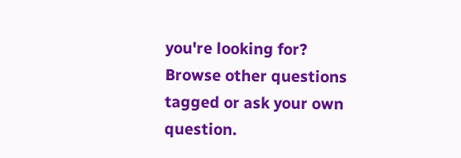you're looking for? Browse other questions tagged or ask your own question.